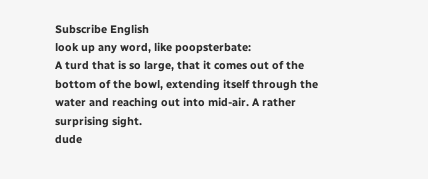Subscribe English
look up any word, like poopsterbate:
A turd that is so large, that it comes out of the bottom of the bowl, extending itself through the water and reaching out into mid-air. A rather surprising sight.
dude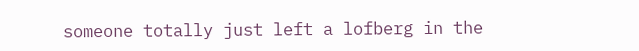someone totally just left a lofberg in the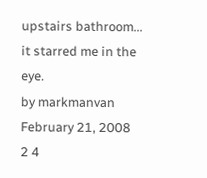upstairs bathroom... it starred me in the eye.
by markmanvan February 21, 2008
2 4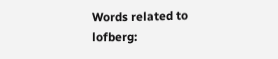Words related to lofberg: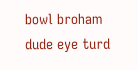bowl broham dude eye turd